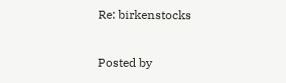Re: birkenstocks

Posted by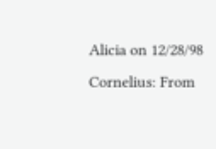Alicia on 12/28/98
Cornelius: From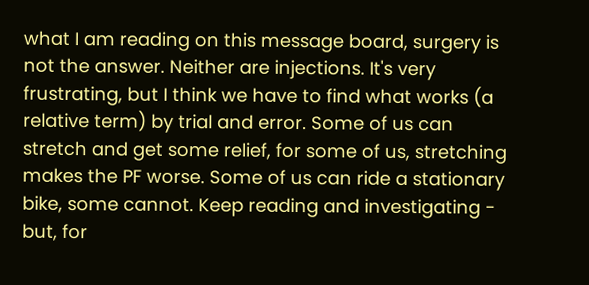what I am reading on this message board, surgery is not the answer. Neither are injections. It's very frustrating, but I think we have to find what works (a relative term) by trial and error. Some of us can stretch and get some relief, for some of us, stretching makes the PF worse. Some of us can ride a stationary bike, some cannot. Keep reading and investigating - but, for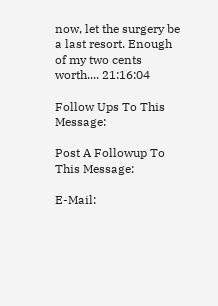now, let the surgery be a last resort. Enough of my two cents worth.... 21:16:04

Follow Ups To This Message:

Post A Followup To This Message:

E-Mail: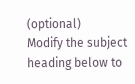(optional)
Modify the subject heading below to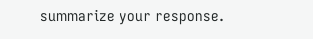summarize your response.